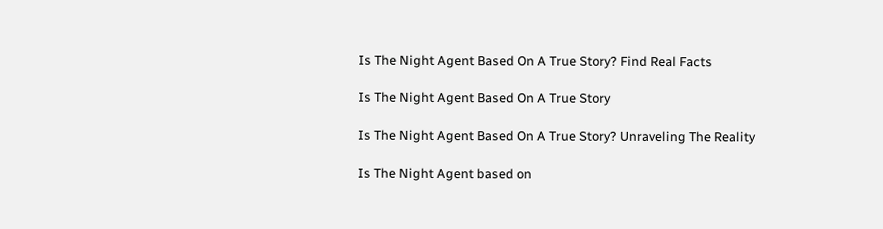Is The Night Agent Based On A True Story? Find Real Facts

Is The Night Agent Based On A True Story

Is The Night Agent Based On A True Story? Unraveling The Reality

Is The Night Agent based on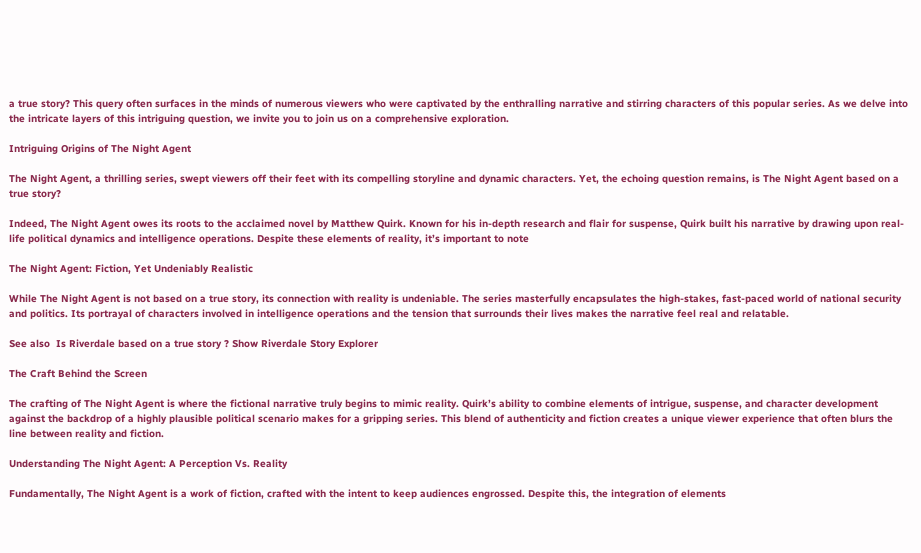a true story? This query often surfaces in the minds of numerous viewers who were captivated by the enthralling narrative and stirring characters of this popular series. As we delve into the intricate layers of this intriguing question, we invite you to join us on a comprehensive exploration.

Intriguing Origins of The Night Agent

The Night Agent, a thrilling series, swept viewers off their feet with its compelling storyline and dynamic characters. Yet, the echoing question remains, is The Night Agent based on a true story?

Indeed, The Night Agent owes its roots to the acclaimed novel by Matthew Quirk. Known for his in-depth research and flair for suspense, Quirk built his narrative by drawing upon real-life political dynamics and intelligence operations. Despite these elements of reality, it’s important to note

The Night Agent: Fiction, Yet Undeniably Realistic

While The Night Agent is not based on a true story, its connection with reality is undeniable. The series masterfully encapsulates the high-stakes, fast-paced world of national security and politics. Its portrayal of characters involved in intelligence operations and the tension that surrounds their lives makes the narrative feel real and relatable.

See also  Is Riverdale based on a true story ? Show Riverdale Story Explorer

The Craft Behind the Screen

The crafting of The Night Agent is where the fictional narrative truly begins to mimic reality. Quirk’s ability to combine elements of intrigue, suspense, and character development against the backdrop of a highly plausible political scenario makes for a gripping series. This blend of authenticity and fiction creates a unique viewer experience that often blurs the line between reality and fiction.

Understanding The Night Agent: A Perception Vs. Reality

Fundamentally, The Night Agent is a work of fiction, crafted with the intent to keep audiences engrossed. Despite this, the integration of elements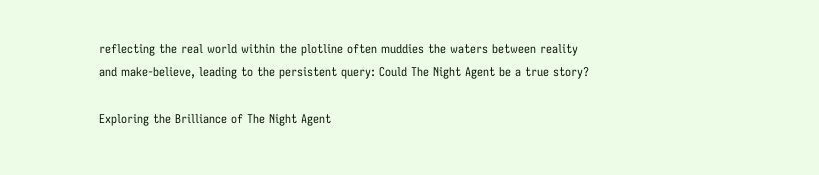reflecting the real world within the plotline often muddies the waters between reality and make-believe, leading to the persistent query: Could The Night Agent be a true story?

Exploring the Brilliance of The Night Agent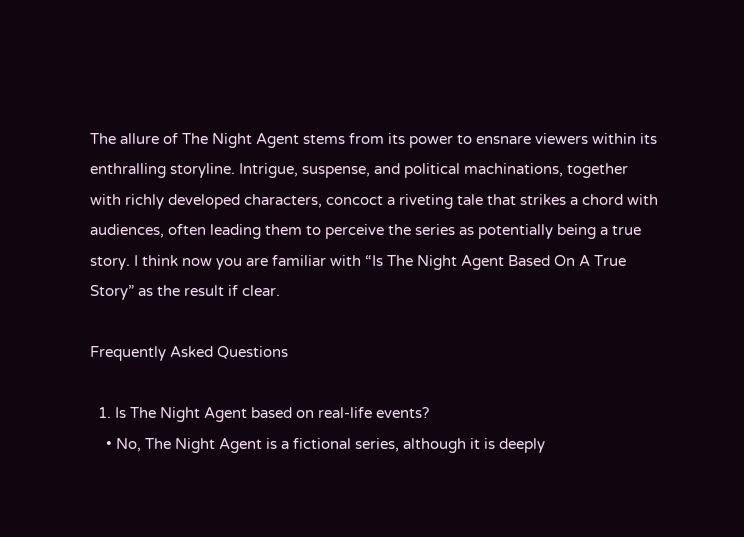The allure of The Night Agent stems from its power to ensnare viewers within its enthralling storyline. Intrigue, suspense, and political machinations, together with richly developed characters, concoct a riveting tale that strikes a chord with audiences, often leading them to perceive the series as potentially being a true story. I think now you are familiar with “Is The Night Agent Based On A True Story” as the result if clear.

Frequently Asked Questions

  1. Is The Night Agent based on real-life events?
    • No, The Night Agent is a fictional series, although it is deeply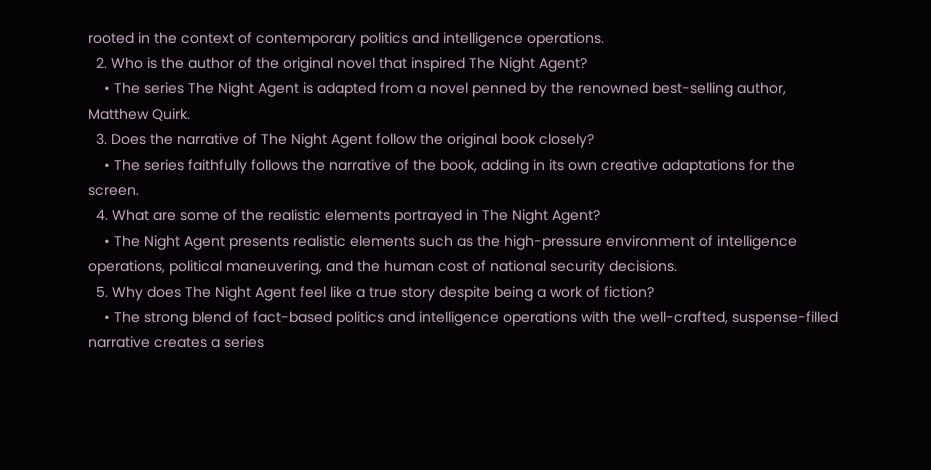rooted in the context of contemporary politics and intelligence operations.
  2. Who is the author of the original novel that inspired The Night Agent?
    • The series The Night Agent is adapted from a novel penned by the renowned best-selling author, Matthew Quirk.
  3. Does the narrative of The Night Agent follow the original book closely?
    • The series faithfully follows the narrative of the book, adding in its own creative adaptations for the screen.
  4. What are some of the realistic elements portrayed in The Night Agent?
    • The Night Agent presents realistic elements such as the high-pressure environment of intelligence operations, political maneuvering, and the human cost of national security decisions.
  5. Why does The Night Agent feel like a true story despite being a work of fiction?
    • The strong blend of fact-based politics and intelligence operations with the well-crafted, suspense-filled narrative creates a series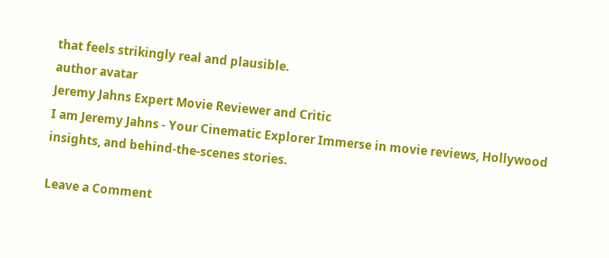that feels strikingly real and plausible.
author avatar
Jeremy Jahns Expert Movie Reviewer and Critic
I am Jeremy Jahns - Your Cinematic Explorer Immerse in movie reviews, Hollywood insights, and behind-the-scenes stories.

Leave a Comment